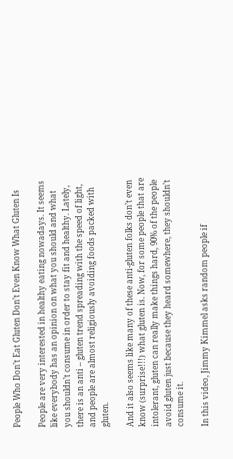People Who Don’t Eat Gluten Don’t Even Know What Gluten Is

People are very interested in healthy eating nowadays. It seems like everybody has an opinion on what you should and what you shouldn’t consume in order to stay fit and healthy. Lately, there is an anti – gluten trend spreading with the speed of light, and people are almost religiously avoiding foods packed with gluten.

And it also seems like many of these anti-gluten folks don’t even know (surprise!!!) what gluten is. Now, for some people that are intolerant, gluten can really make things hard, 90% of the people avoid gluten just because they heard somewhere, they shouldn’t consume it.

In this video, Jimmy Kimmel asks random people if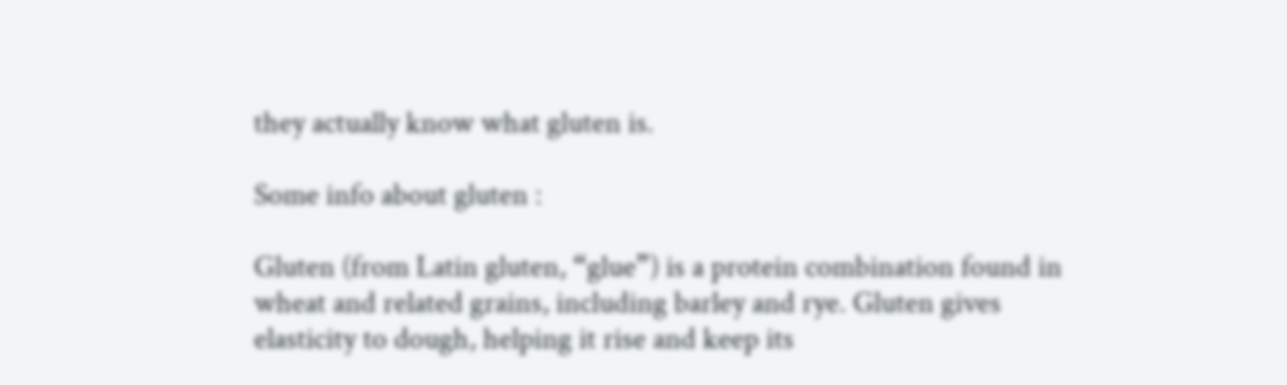they actually know what gluten is.

Some info about gluten :

Gluten (from Latin gluten, “glue”) is a protein combination found in wheat and related grains, including barley and rye. Gluten gives elasticity to dough, helping it rise and keep its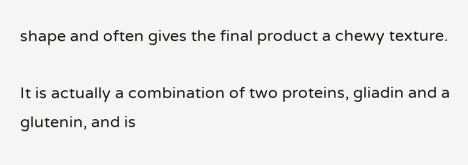shape and often gives the final product a chewy texture.

It is actually a combination of two proteins, gliadin and a glutenin, and is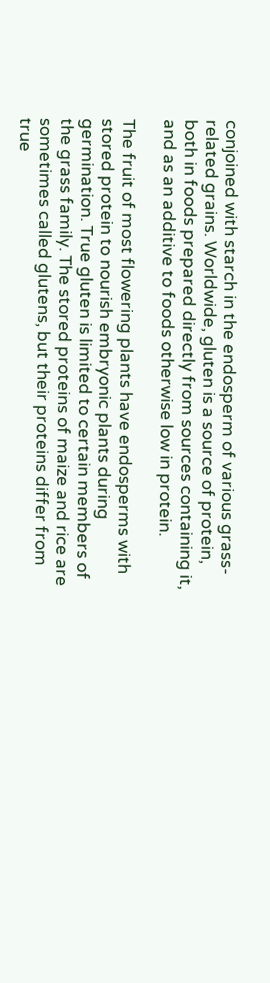conjoined with starch in the endosperm of various grass-related grains. Worldwide, gluten is a source of protein, both in foods prepared directly from sources containing it, and as an additive to foods otherwise low in protein.

The fruit of most flowering plants have endosperms with stored protein to nourish embryonic plants during germination. True gluten is limited to certain members of the grass family. The stored proteins of maize and rice are sometimes called glutens, but their proteins differ from true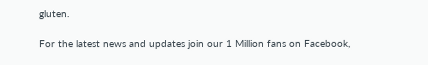gluten.

For the latest news and updates join our 1 Million fans on Facebook,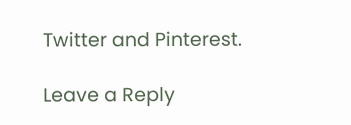Twitter and Pinterest.

Leave a Reply